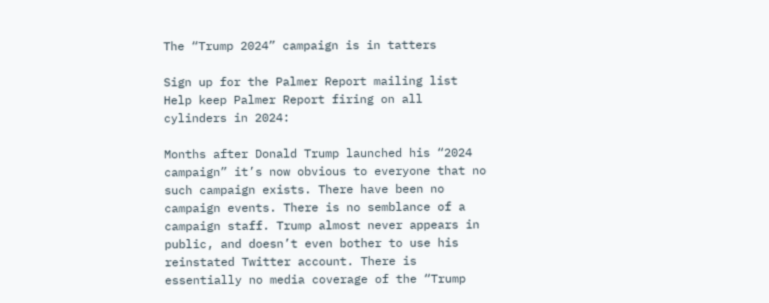The “Trump 2024” campaign is in tatters

Sign up for the Palmer Report mailing list
Help keep Palmer Report firing on all cylinders in 2024:

Months after Donald Trump launched his “2024 campaign” it’s now obvious to everyone that no such campaign exists. There have been no campaign events. There is no semblance of a campaign staff. Trump almost never appears in public, and doesn’t even bother to use his reinstated Twitter account. There is essentially no media coverage of the “Trump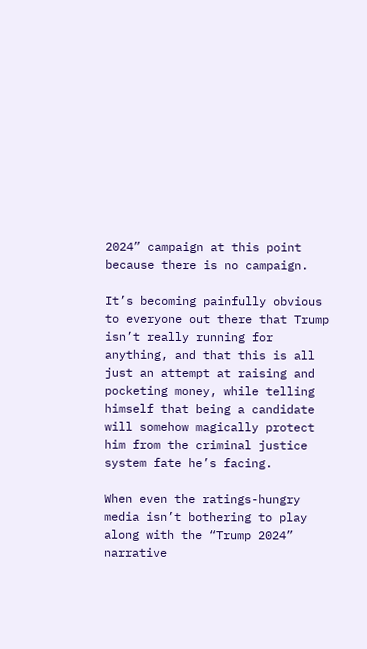2024” campaign at this point because there is no campaign.

It’s becoming painfully obvious to everyone out there that Trump isn’t really running for anything, and that this is all just an attempt at raising and pocketing money, while telling himself that being a candidate will somehow magically protect him from the criminal justice system fate he’s facing.

When even the ratings-hungry media isn’t bothering to play along with the “Trump 2024” narrative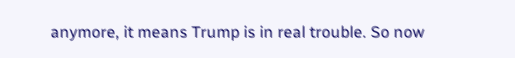anymore, it means Trump is in real trouble. So now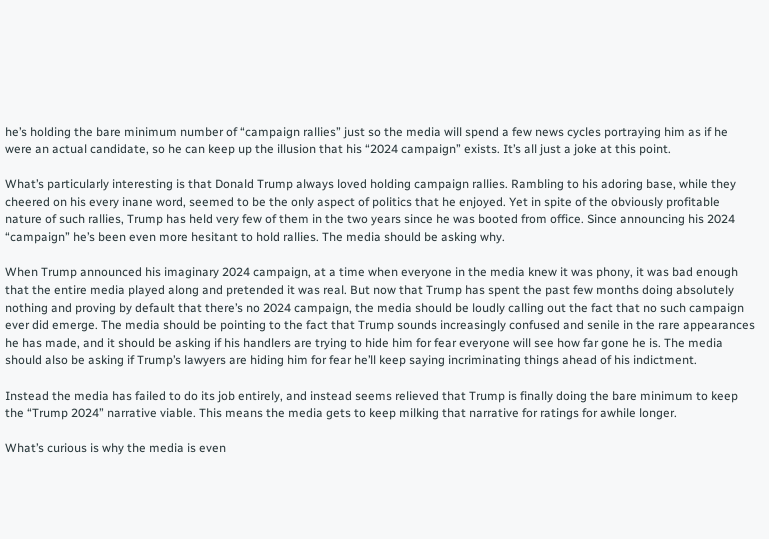he’s holding the bare minimum number of “campaign rallies” just so the media will spend a few news cycles portraying him as if he were an actual candidate, so he can keep up the illusion that his “2024 campaign” exists. It’s all just a joke at this point.

What’s particularly interesting is that Donald Trump always loved holding campaign rallies. Rambling to his adoring base, while they cheered on his every inane word, seemed to be the only aspect of politics that he enjoyed. Yet in spite of the obviously profitable nature of such rallies, Trump has held very few of them in the two years since he was booted from office. Since announcing his 2024 “campaign” he’s been even more hesitant to hold rallies. The media should be asking why.

When Trump announced his imaginary 2024 campaign, at a time when everyone in the media knew it was phony, it was bad enough that the entire media played along and pretended it was real. But now that Trump has spent the past few months doing absolutely nothing and proving by default that there’s no 2024 campaign, the media should be loudly calling out the fact that no such campaign ever did emerge. The media should be pointing to the fact that Trump sounds increasingly confused and senile in the rare appearances he has made, and it should be asking if his handlers are trying to hide him for fear everyone will see how far gone he is. The media should also be asking if Trump’s lawyers are hiding him for fear he’ll keep saying incriminating things ahead of his indictment.

Instead the media has failed to do its job entirely, and instead seems relieved that Trump is finally doing the bare minimum to keep the “Trump 2024” narrative viable. This means the media gets to keep milking that narrative for ratings for awhile longer.

What’s curious is why the media is even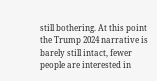still bothering. At this point the Trump 2024 narrative is barely still intact, fewer people are interested in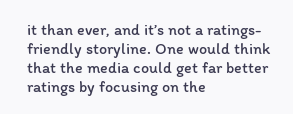it than ever, and it’s not a ratings-friendly storyline. One would think that the media could get far better ratings by focusing on the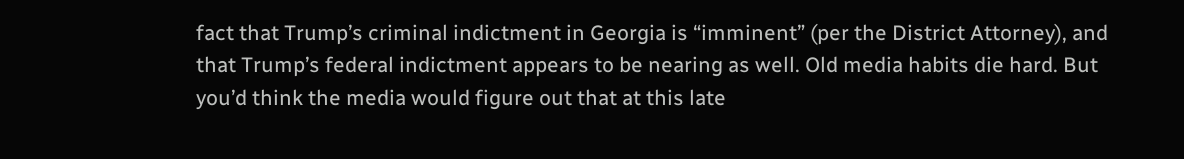fact that Trump’s criminal indictment in Georgia is “imminent” (per the District Attorney), and that Trump’s federal indictment appears to be nearing as well. Old media habits die hard. But you’d think the media would figure out that at this late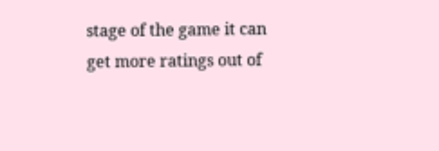stage of the game it can get more ratings out of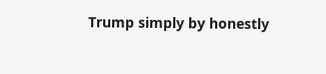Trump simply by honestly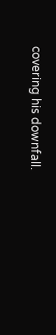covering his downfall.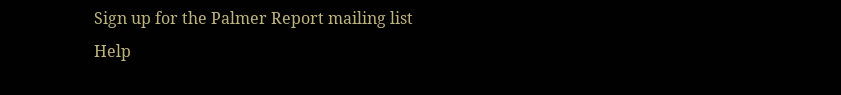Sign up for the Palmer Report mailing list
Help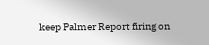keep Palmer Report firing on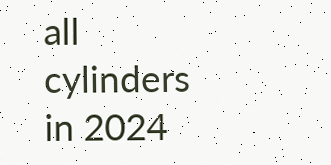all cylinders in 2024